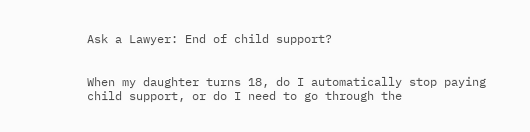Ask a Lawyer: End of child support?


When my daughter turns 18, do I automatically stop paying child support, or do I need to go through the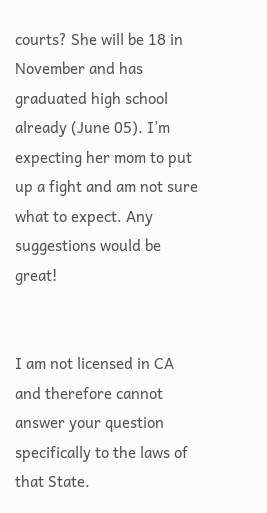courts? She will be 18 in November and has graduated high school already (June 05). I’m expecting her mom to put up a fight and am not sure what to expect. Any suggestions would be great!


I am not licensed in CA and therefore cannot answer your question specifically to the laws of that State.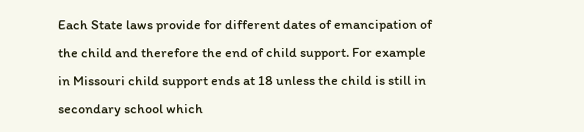Each State laws provide for different dates of emancipation of the child and therefore the end of child support. For example in Missouri child support ends at 18 unless the child is still in secondary school which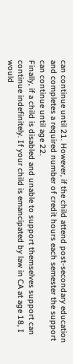can continue until 21. However, if the child attend post-secondary education and completes a required number of credit hours each semester the support can continue until age 22.
Finally, if a child is disabled and unable to support themselves support can continue indefinitely. If your child is emancipated by law in CA at age 18, I would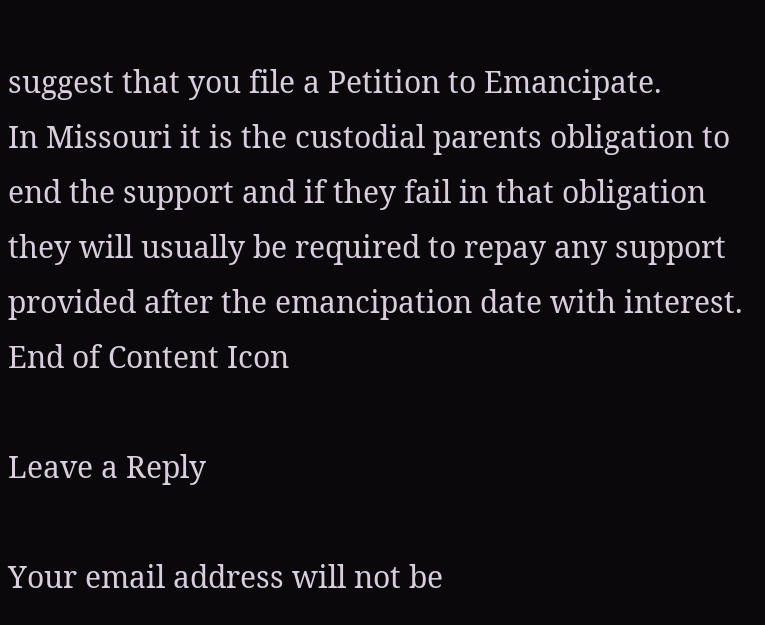suggest that you file a Petition to Emancipate.
In Missouri it is the custodial parents obligation to end the support and if they fail in that obligation they will usually be required to repay any support provided after the emancipation date with interest.
End of Content Icon

Leave a Reply

Your email address will not be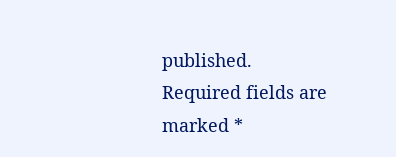published. Required fields are marked *